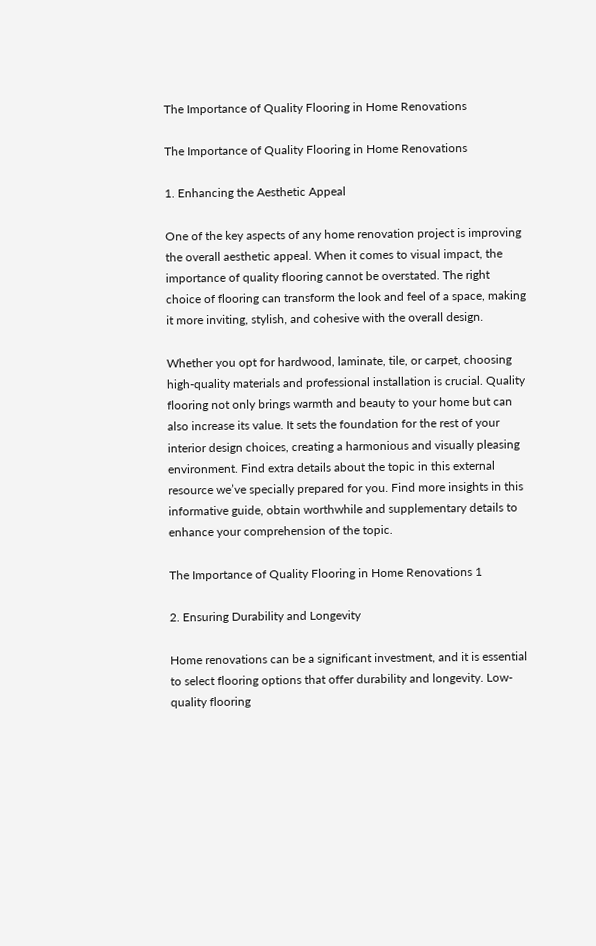The Importance of Quality Flooring in Home Renovations

The Importance of Quality Flooring in Home Renovations

1. Enhancing the Aesthetic Appeal

One of the key aspects of any home renovation project is improving the overall aesthetic appeal. When it comes to visual impact, the importance of quality flooring cannot be overstated. The right choice of flooring can transform the look and feel of a space, making it more inviting, stylish, and cohesive with the overall design.

Whether you opt for hardwood, laminate, tile, or carpet, choosing high-quality materials and professional installation is crucial. Quality flooring not only brings warmth and beauty to your home but can also increase its value. It sets the foundation for the rest of your interior design choices, creating a harmonious and visually pleasing environment. Find extra details about the topic in this external resource we’ve specially prepared for you. Find more insights in this informative guide, obtain worthwhile and supplementary details to enhance your comprehension of the topic.

The Importance of Quality Flooring in Home Renovations 1

2. Ensuring Durability and Longevity

Home renovations can be a significant investment, and it is essential to select flooring options that offer durability and longevity. Low-quality flooring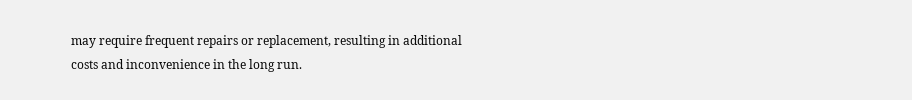may require frequent repairs or replacement, resulting in additional costs and inconvenience in the long run.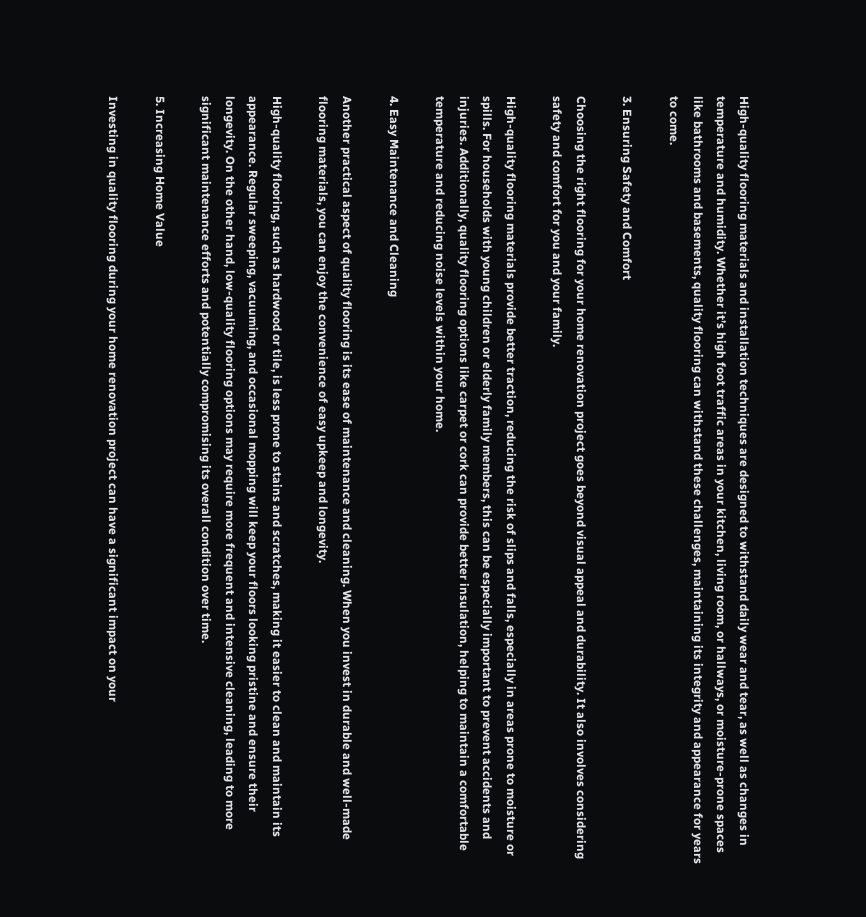High-quality flooring materials and installation techniques are designed to withstand daily wear and tear, as well as changes in temperature and humidity. Whether it’s high foot traffic areas in your kitchen, living room, or hallways, or moisture-prone spaces like bathrooms and basements, quality flooring can withstand these challenges, maintaining its integrity and appearance for years to come.

3. Ensuring Safety and Comfort

Choosing the right flooring for your home renovation project goes beyond visual appeal and durability. It also involves considering safety and comfort for you and your family.

High-quality flooring materials provide better traction, reducing the risk of slips and falls, especially in areas prone to moisture or spills. For households with young children or elderly family members, this can be especially important to prevent accidents and injuries. Additionally, quality flooring options like carpet or cork can provide better insulation, helping to maintain a comfortable temperature and reducing noise levels within your home.

4. Easy Maintenance and Cleaning

Another practical aspect of quality flooring is its ease of maintenance and cleaning. When you invest in durable and well-made flooring materials, you can enjoy the convenience of easy upkeep and longevity.

High-quality flooring, such as hardwood or tile, is less prone to stains and scratches, making it easier to clean and maintain its appearance. Regular sweeping, vacuuming, and occasional mopping will keep your floors looking pristine and ensure their longevity. On the other hand, low-quality flooring options may require more frequent and intensive cleaning, leading to more significant maintenance efforts and potentially compromising its overall condition over time.

5. Increasing Home Value

Investing in quality flooring during your home renovation project can have a significant impact on your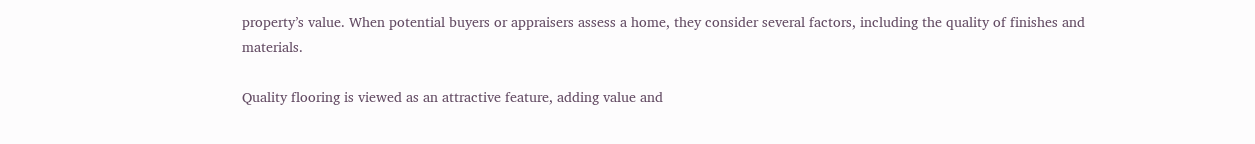property’s value. When potential buyers or appraisers assess a home, they consider several factors, including the quality of finishes and materials.

Quality flooring is viewed as an attractive feature, adding value and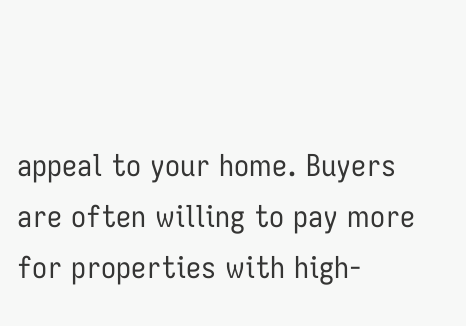appeal to your home. Buyers are often willing to pay more for properties with high-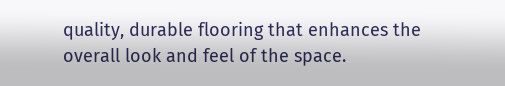quality, durable flooring that enhances the overall look and feel of the space.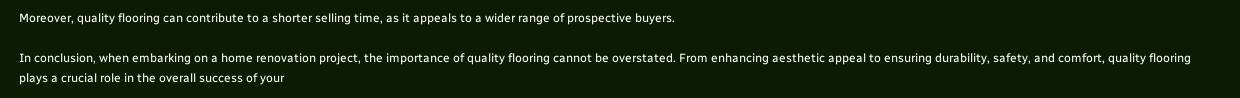Moreover, quality flooring can contribute to a shorter selling time, as it appeals to a wider range of prospective buyers.

In conclusion, when embarking on a home renovation project, the importance of quality flooring cannot be overstated. From enhancing aesthetic appeal to ensuring durability, safety, and comfort, quality flooring plays a crucial role in the overall success of your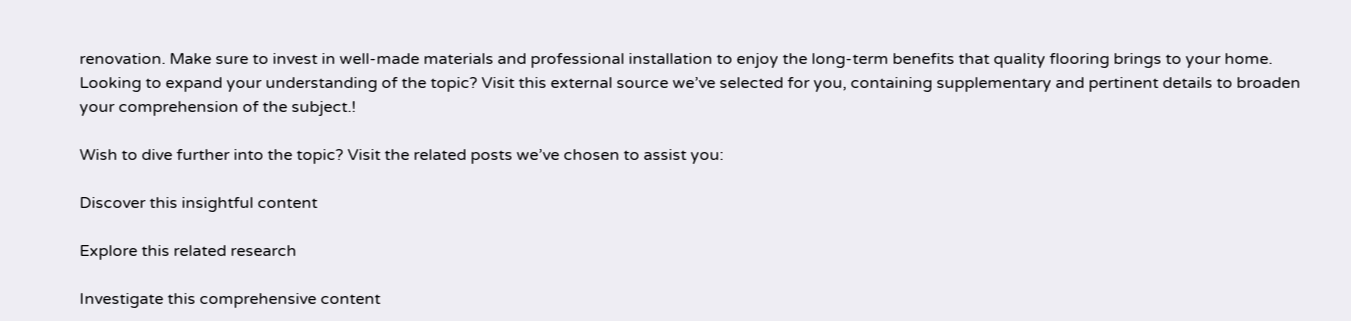renovation. Make sure to invest in well-made materials and professional installation to enjoy the long-term benefits that quality flooring brings to your home. Looking to expand your understanding of the topic? Visit this external source we’ve selected for you, containing supplementary and pertinent details to broaden your comprehension of the subject.!

Wish to dive further into the topic? Visit the related posts we’ve chosen to assist you:

Discover this insightful content

Explore this related research

Investigate this comprehensive content